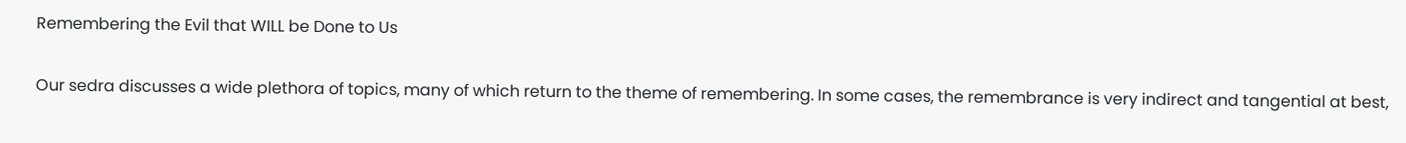Remembering the Evil that WILL be Done to Us

Our sedra discusses a wide plethora of topics, many of which return to the theme of remembering. In some cases, the remembrance is very indirect and tangential at best,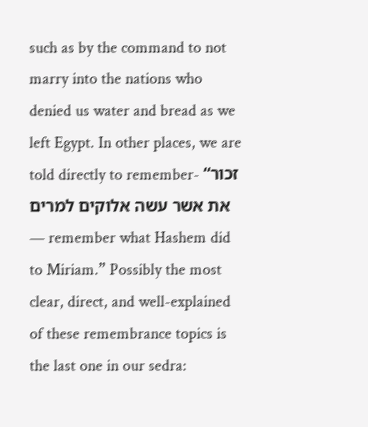such as by the command to not marry into the nations who denied us water and bread as we left Egypt. In other places, we are told directly to remember- “זכור את אשר עשה אלוקים למרים — remember what Hashem did to Miriam.” Possibly the most clear, direct, and well-explained of these remembrance topics is the last one in our sedra: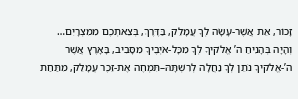זָכוֹר, אֵת אֲשֶׁר-עָשָׂה לְךָ עֲמָלֵק, בַּדֶּרֶךְ, בְּצֵאתְכֶם מִמִּצְרָיִם… וְהָיָה בְּהָנִיחַ ה’ אֱלֹקיךָ לְךָ מִכָּל-אֹיְבֶיךָ מִסָּבִיב, בָּאָרֶץ אֲשֶׁר ה’-אֱלֹקיךָ נֹתֵן לְךָ נַחֲלָה לְרִשְׁתָּהּ–תִּמְחֶה אֶת-זֵכֶר עֲמָלֵק, מִתַּחַת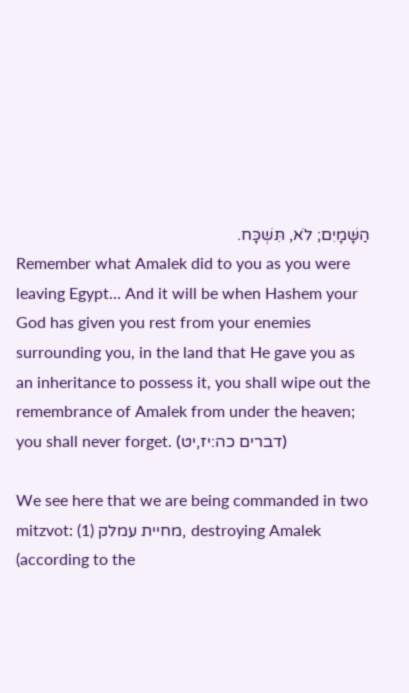הַשָּׁמָיִם; לֹא, תִּשְׁכָּח.
Remember what Amalek did to you as you were leaving Egypt… And it will be when Hashem your God has given you rest from your enemies surrounding you, in the land that He gave you as an inheritance to possess it, you shall wipe out the remembrance of Amalek from under the heaven; you shall never forget. (דברים כה:יז,יט)

We see here that we are being commanded in two mitzvot: (1) מחיית עמלק, destroying Amalek (according to the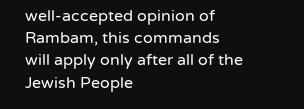well-accepted opinion of Rambam, this commands will apply only after all of the Jewish People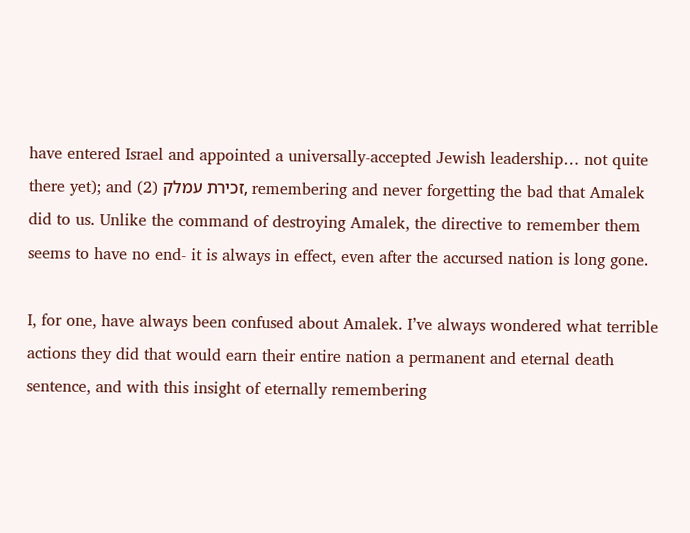have entered Israel and appointed a universally-accepted Jewish leadership… not quite there yet); and (2) זכירת עמלק, remembering and never forgetting the bad that Amalek did to us. Unlike the command of destroying Amalek, the directive to remember them seems to have no end- it is always in effect, even after the accursed nation is long gone.

I, for one, have always been confused about Amalek. I’ve always wondered what terrible actions they did that would earn their entire nation a permanent and eternal death sentence, and with this insight of eternally remembering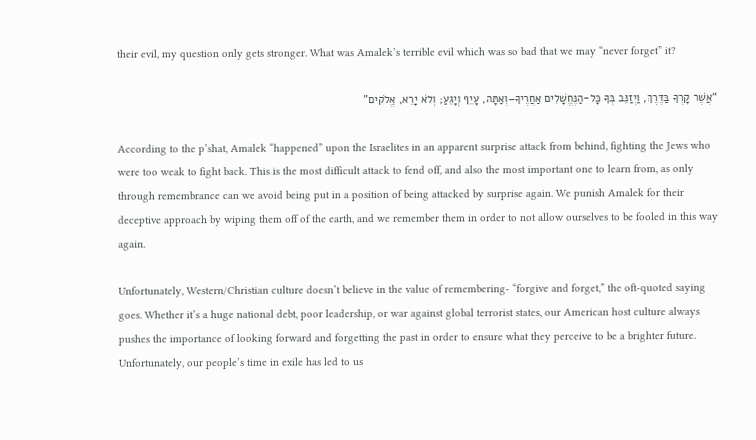their evil, my question only gets stronger. What was Amalek’s terrible evil which was so bad that we may “never forget” it?

“אֲשֶׁר קָרְךָ בַּדֶּרֶךְ, וַיְזַנֵּב בְּךָ כָּל-הַנֶּחֱשָׁלִים אַחֲרֶיךָ–וְאַתָּה, עָיֵף וְיָגֵעַ; וְלֹא יָרֵא, אֱלֹקים”

According to the p’shat, Amalek “happened” upon the Israelites in an apparent surprise attack from behind, fighting the Jews who were too weak to fight back. This is the most difficult attack to fend off, and also the most important one to learn from, as only through remembrance can we avoid being put in a position of being attacked by surprise again. We punish Amalek for their deceptive approach by wiping them off of the earth, and we remember them in order to not allow ourselves to be fooled in this way again.

Unfortunately, Western/Christian culture doesn’t believe in the value of remembering- “forgive and forget,” the oft-quoted saying goes. Whether it’s a huge national debt, poor leadership, or war against global terrorist states, our American host culture always pushes the importance of looking forward and forgetting the past in order to ensure what they perceive to be a brighter future. Unfortunately, our people’s time in exile has led to us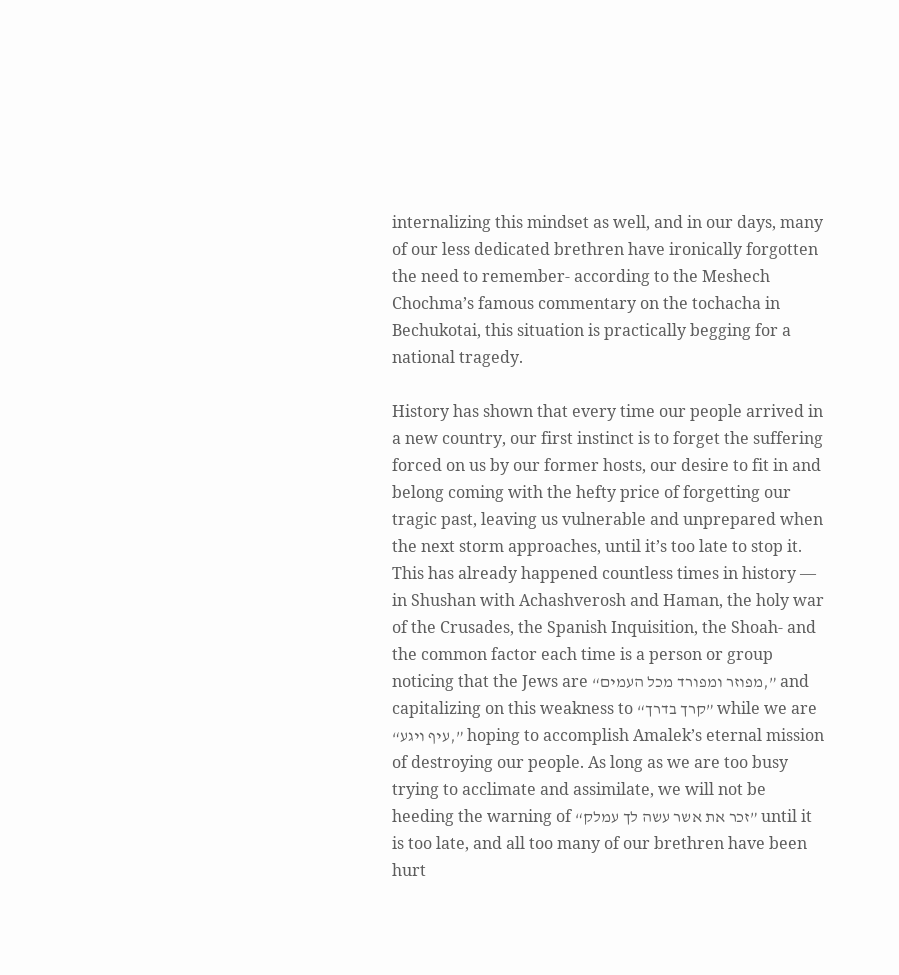internalizing this mindset as well, and in our days, many of our less dedicated brethren have ironically forgotten the need to remember- according to the Meshech Chochma’s famous commentary on the tochacha in Bechukotai, this situation is practically begging for a national tragedy.

History has shown that every time our people arrived in a new country, our first instinct is to forget the suffering forced on us by our former hosts, our desire to fit in and belong coming with the hefty price of forgetting our tragic past, leaving us vulnerable and unprepared when the next storm approaches, until it’s too late to stop it. This has already happened countless times in history — in Shushan with Achashverosh and Haman, the holy war of the Crusades, the Spanish Inquisition, the Shoah- and the common factor each time is a person or group noticing that the Jews are “מפוזר ומפורד מכל העמים,” and capitalizing on this weakness to “קרך בדרך” while we are “עיף ויגע,” hoping to accomplish Amalek’s eternal mission of destroying our people. As long as we are too busy trying to acclimate and assimilate, we will not be heeding the warning of “זכר את אשר עשה לך עמלק” until it is too late, and all too many of our brethren have been hurt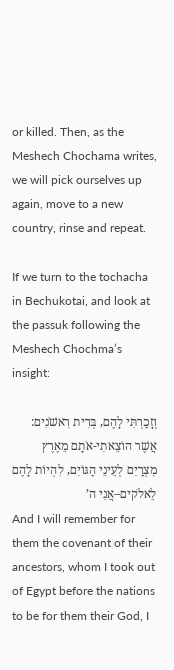or killed. Then, as the Meshech Chochama writes, we will pick ourselves up again, move to a new country, rinse and repeat.

If we turn to the tochacha in Bechukotai, and look at the passuk following the Meshech Chochma’s insight:

וְזָכַרְתִּי לָהֶם, בְּרִית רִאשֹׁנִים: אֲשֶׁר הוֹצֵאתִי-אֹתָם מֵאֶרֶץ מִצְרַיִם לְעֵינֵי הַגּוֹיִם, לִהְיוֹת לָהֶם לֵאלֹקים–אֲנִי ה’
And I will remember for them the covenant of their ancestors, whom I took out of Egypt before the nations to be for them their God, I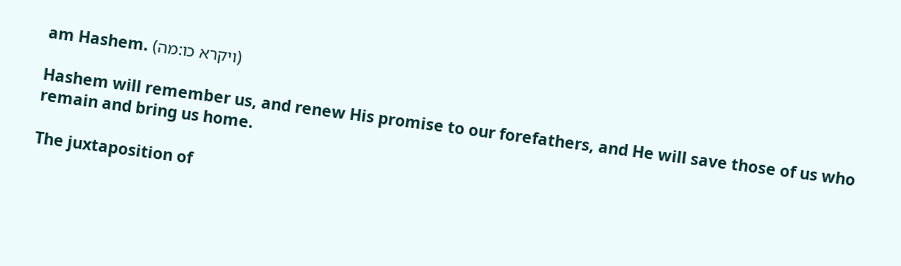am Hashem. (ויקרא כו:מה)

Hashem will remember us, and renew His promise to our forefathers, and He will save those of us who remain and bring us home.

The juxtaposition of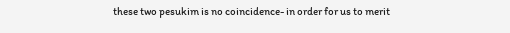these two pesukim is no coincidence- in order for us to merit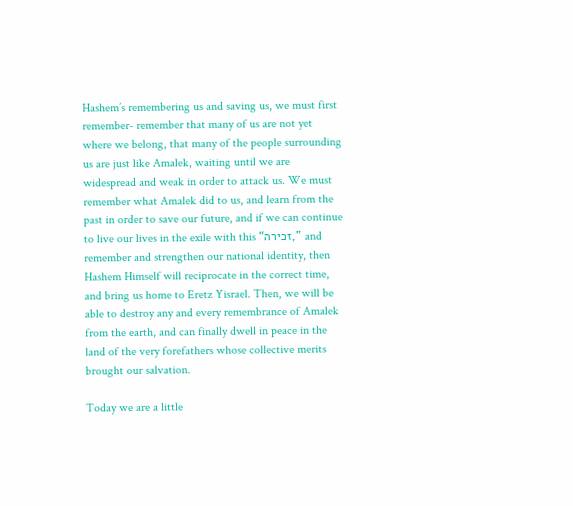Hashem’s remembering us and saving us, we must first remember- remember that many of us are not yet where we belong, that many of the people surrounding us are just like Amalek, waiting until we are widespread and weak in order to attack us. We must remember what Amalek did to us, and learn from the past in order to save our future, and if we can continue to live our lives in the exile with this “זכירה,” and remember and strengthen our national identity, then Hashem Himself will reciprocate in the correct time, and bring us home to Eretz Yisrael. Then, we will be able to destroy any and every remembrance of Amalek from the earth, and can finally dwell in peace in the land of the very forefathers whose collective merits brought our salvation.

Today we are a little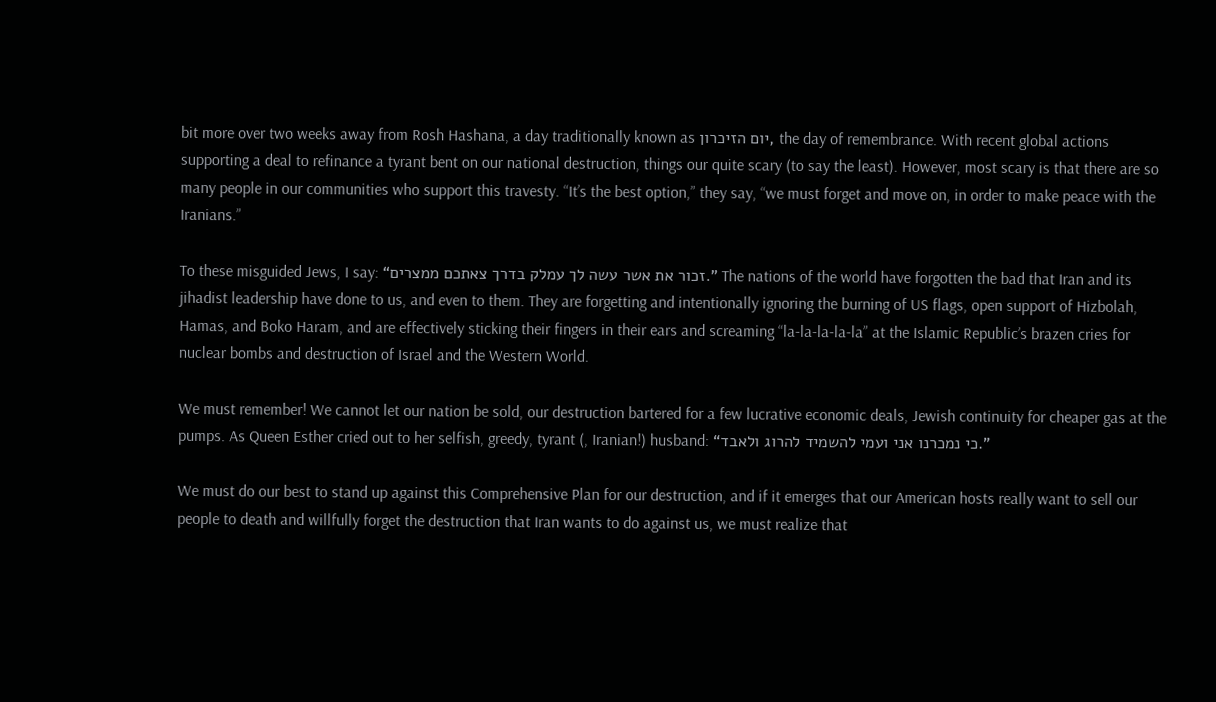bit more over two weeks away from Rosh Hashana, a day traditionally known as יום הזיכרון, the day of remembrance. With recent global actions supporting a deal to refinance a tyrant bent on our national destruction, things our quite scary (to say the least). However, most scary is that there are so many people in our communities who support this travesty. “It’s the best option,” they say, “we must forget and move on, in order to make peace with the Iranians.”

To these misguided Jews, I say: “זכור את אשר עשה לך עמלק בדרך צאתכם ממצרים.” The nations of the world have forgotten the bad that Iran and its jihadist leadership have done to us, and even to them. They are forgetting and intentionally ignoring the burning of US flags, open support of Hizbolah, Hamas, and Boko Haram, and are effectively sticking their fingers in their ears and screaming “la-la-la-la-la” at the Islamic Republic’s brazen cries for nuclear bombs and destruction of Israel and the Western World.

We must remember! We cannot let our nation be sold, our destruction bartered for a few lucrative economic deals, Jewish continuity for cheaper gas at the pumps. As Queen Esther cried out to her selfish, greedy, tyrant (, Iranian!) husband: “כי נמכרנו אני ועמי להשמיד להרוג ולאבד.”

We must do our best to stand up against this Comprehensive Plan for our destruction, and if it emerges that our American hosts really want to sell our people to death and willfully forget the destruction that Iran wants to do against us, we must realize that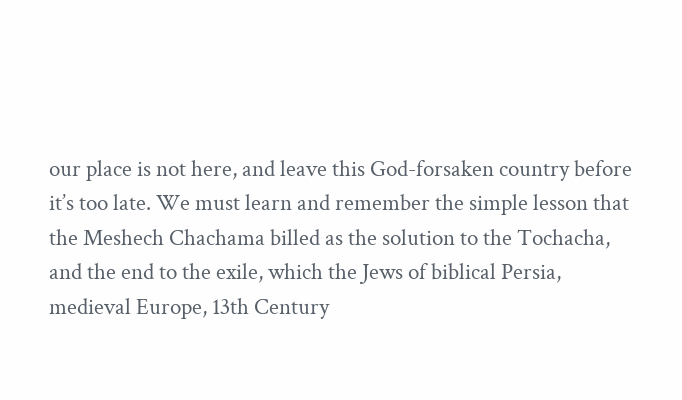our place is not here, and leave this God-forsaken country before it’s too late. We must learn and remember the simple lesson that the Meshech Chachama billed as the solution to the Tochacha, and the end to the exile, which the Jews of biblical Persia, medieval Europe, 13th Century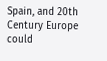Spain, and 20th Century Europe could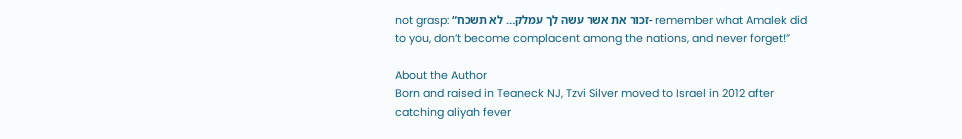not grasp: “זכור את אשר עשה לך עמלק… לא תשכח- remember what Amalek did to you, don’t become complacent among the nations, and never forget!”

About the Author
Born and raised in Teaneck NJ, Tzvi Silver moved to Israel in 2012 after catching aliyah fever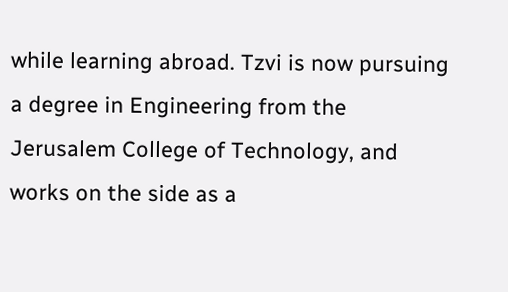while learning abroad. Tzvi is now pursuing a degree in Engineering from the Jerusalem College of Technology, and works on the side as a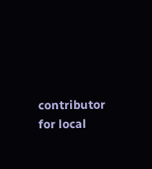contributor for local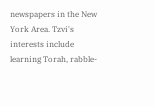newspapers in the New York Area. Tzvi's interests include learning Torah, rabble-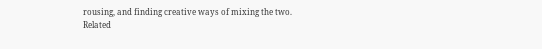rousing, and finding creative ways of mixing the two.
Related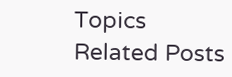Topics
Related Posts